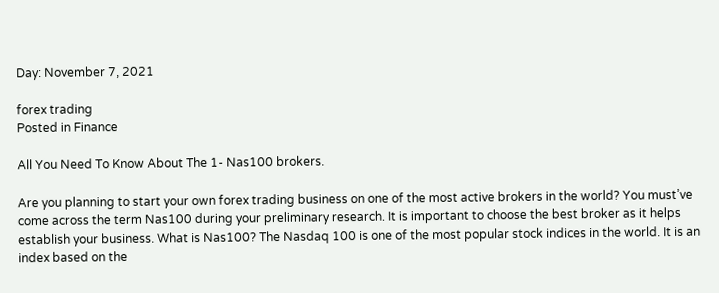Day: November 7, 2021

forex trading
Posted in Finance

All You Need To Know About The 1- Nas100 brokers.

Are you planning to start your own forex trading business on one of the most active brokers in the world? You must’ve come across the term Nas100 during your preliminary research. It is important to choose the best broker as it helps establish your business. What is Nas100? The Nasdaq 100 is one of the most popular stock indices in the world. It is an index based on the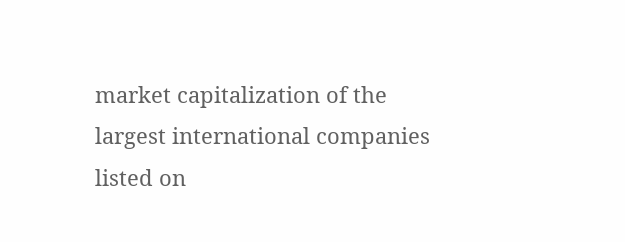market capitalization of the largest international companies listed on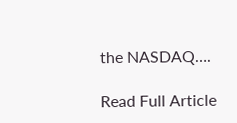the NASDAQ….

Read Full Article